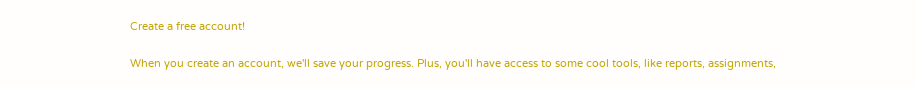Create a free account!

When you create an account, we'll save your progress. Plus, you'll have access to some cool tools, like reports, assignments,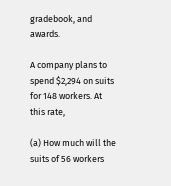gradebook, and awards.

A company plans to spend $2,294 on suits for 148 workers. At this rate,

(a) How much will the suits of 56 workers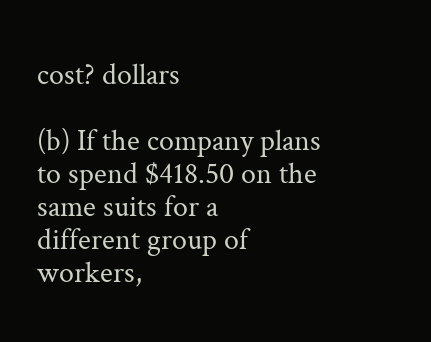cost? dollars

(b) If the company plans to spend $418.50 on the same suits for a different group of workers,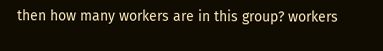then how many workers are in this group? workers